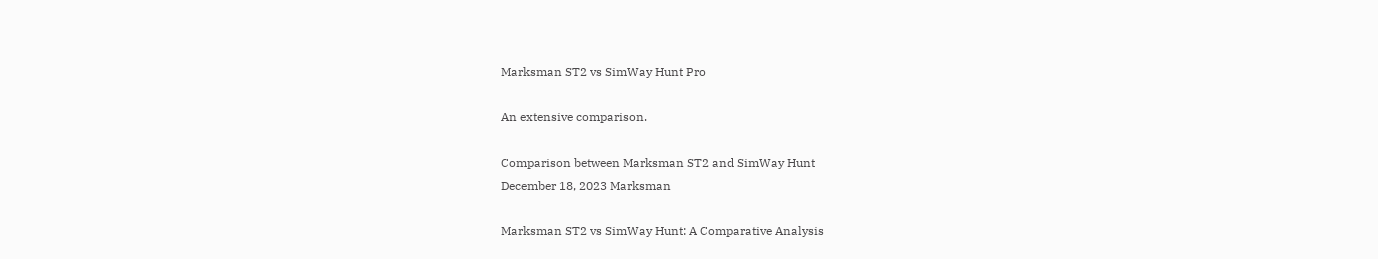Marksman ST2 vs SimWay Hunt Pro

An extensive comparison.

Comparison between Marksman ST2 and SimWay Hunt
December 18, 2023 Marksman

Marksman ST2 vs SimWay Hunt: A Comparative Analysis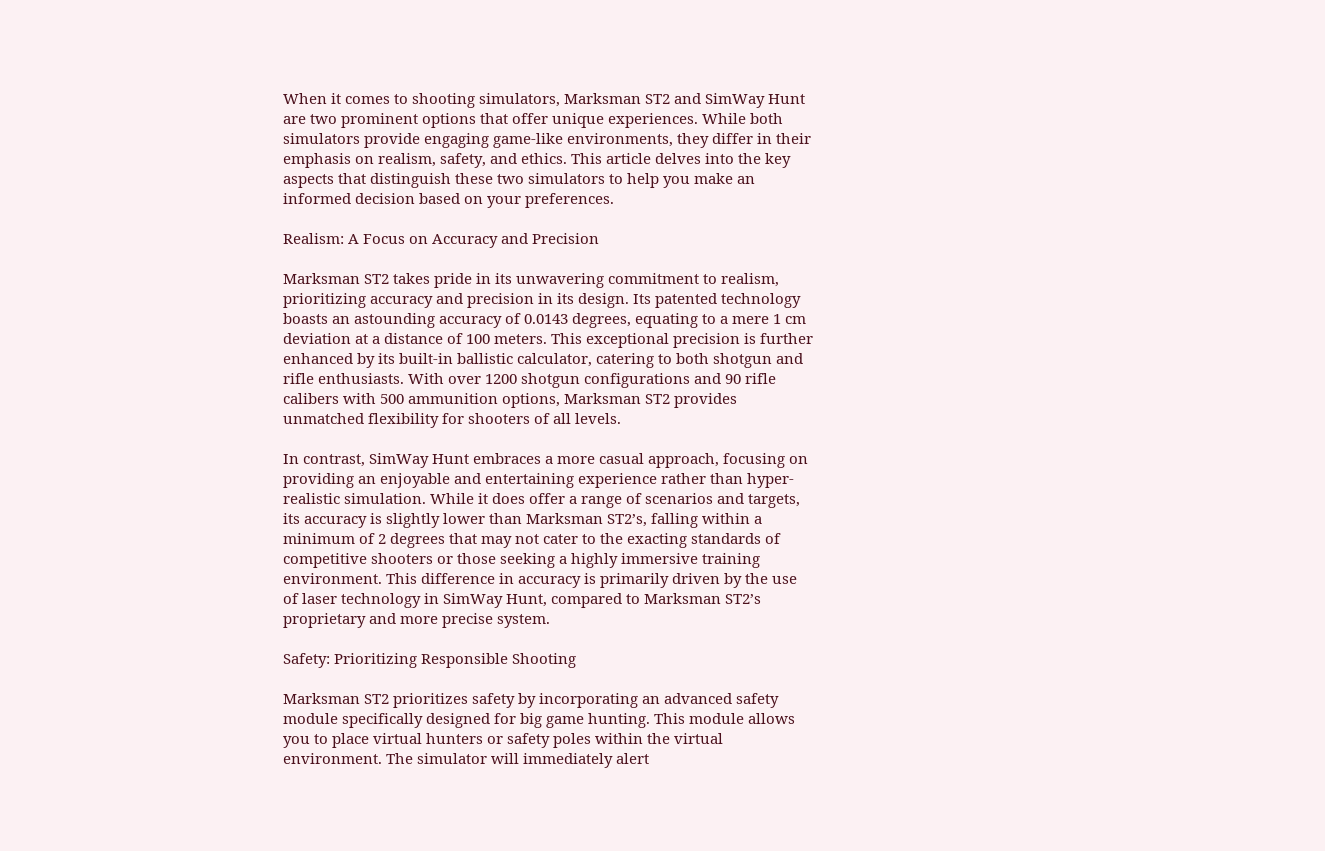When it comes to shooting simulators, Marksman ST2 and SimWay Hunt are two prominent options that offer unique experiences. While both simulators provide engaging game-like environments, they differ in their emphasis on realism, safety, and ethics. This article delves into the key aspects that distinguish these two simulators to help you make an informed decision based on your preferences.

Realism: A Focus on Accuracy and Precision

Marksman ST2 takes pride in its unwavering commitment to realism, prioritizing accuracy and precision in its design. Its patented technology boasts an astounding accuracy of 0.0143 degrees, equating to a mere 1 cm deviation at a distance of 100 meters. This exceptional precision is further enhanced by its built-in ballistic calculator, catering to both shotgun and rifle enthusiasts. With over 1200 shotgun configurations and 90 rifle calibers with 500 ammunition options, Marksman ST2 provides unmatched flexibility for shooters of all levels.

In contrast, SimWay Hunt embraces a more casual approach, focusing on providing an enjoyable and entertaining experience rather than hyper-realistic simulation. While it does offer a range of scenarios and targets, its accuracy is slightly lower than Marksman ST2’s, falling within a minimum of 2 degrees that may not cater to the exacting standards of competitive shooters or those seeking a highly immersive training environment. This difference in accuracy is primarily driven by the use of laser technology in SimWay Hunt, compared to Marksman ST2’s proprietary and more precise system.

Safety: Prioritizing Responsible Shooting

Marksman ST2 prioritizes safety by incorporating an advanced safety module specifically designed for big game hunting. This module allows you to place virtual hunters or safety poles within the virtual environment. The simulator will immediately alert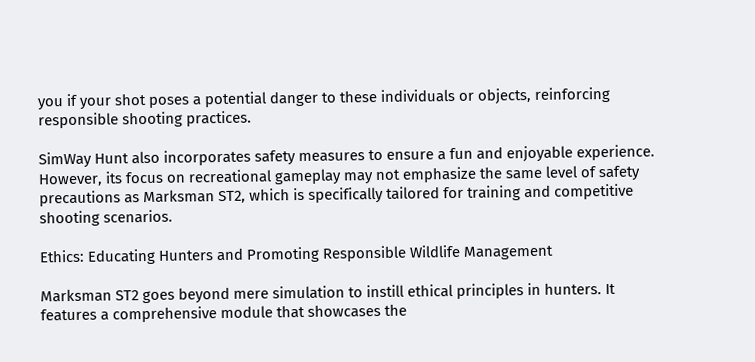you if your shot poses a potential danger to these individuals or objects, reinforcing responsible shooting practices.

SimWay Hunt also incorporates safety measures to ensure a fun and enjoyable experience. However, its focus on recreational gameplay may not emphasize the same level of safety precautions as Marksman ST2, which is specifically tailored for training and competitive shooting scenarios.

Ethics: Educating Hunters and Promoting Responsible Wildlife Management

Marksman ST2 goes beyond mere simulation to instill ethical principles in hunters. It features a comprehensive module that showcases the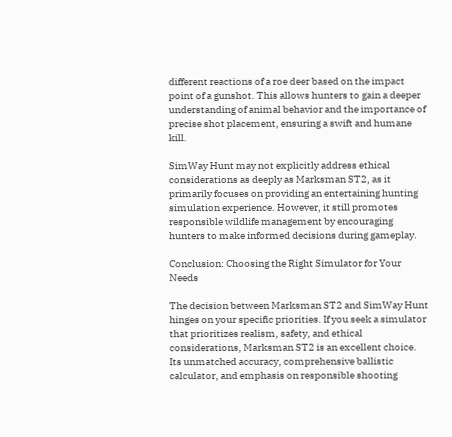different reactions of a roe deer based on the impact point of a gunshot. This allows hunters to gain a deeper understanding of animal behavior and the importance of precise shot placement, ensuring a swift and humane kill.

SimWay Hunt may not explicitly address ethical considerations as deeply as Marksman ST2, as it primarily focuses on providing an entertaining hunting simulation experience. However, it still promotes responsible wildlife management by encouraging hunters to make informed decisions during gameplay.

Conclusion: Choosing the Right Simulator for Your Needs

The decision between Marksman ST2 and SimWay Hunt hinges on your specific priorities. If you seek a simulator that prioritizes realism, safety, and ethical considerations, Marksman ST2 is an excellent choice. Its unmatched accuracy, comprehensive ballistic calculator, and emphasis on responsible shooting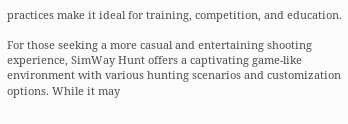practices make it ideal for training, competition, and education.

For those seeking a more casual and entertaining shooting experience, SimWay Hunt offers a captivating game-like environment with various hunting scenarios and customization options. While it may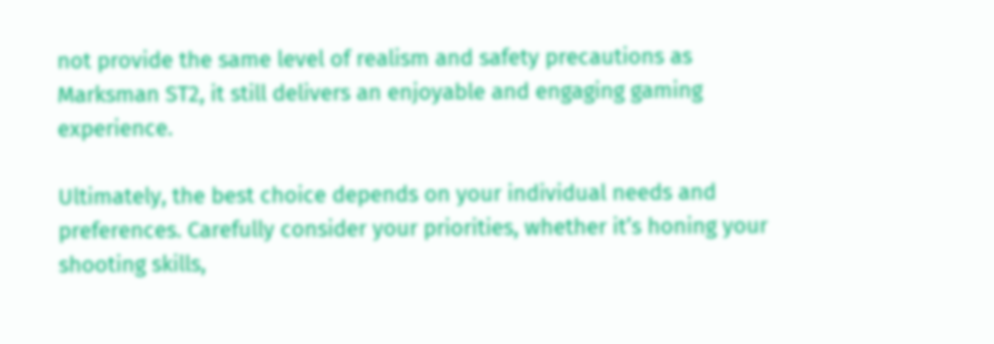not provide the same level of realism and safety precautions as Marksman ST2, it still delivers an enjoyable and engaging gaming experience.

Ultimately, the best choice depends on your individual needs and preferences. Carefully consider your priorities, whether it’s honing your shooting skills,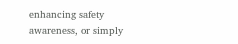enhancing safety awareness, or simply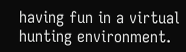having fun in a virtual hunting environment.